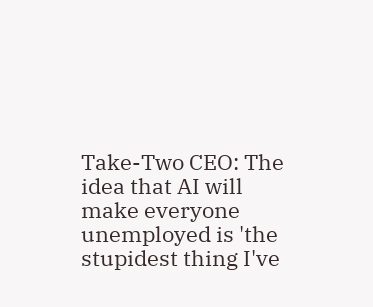Take-Two CEO: The idea that AI will make everyone unemployed is 'the stupidest thing I've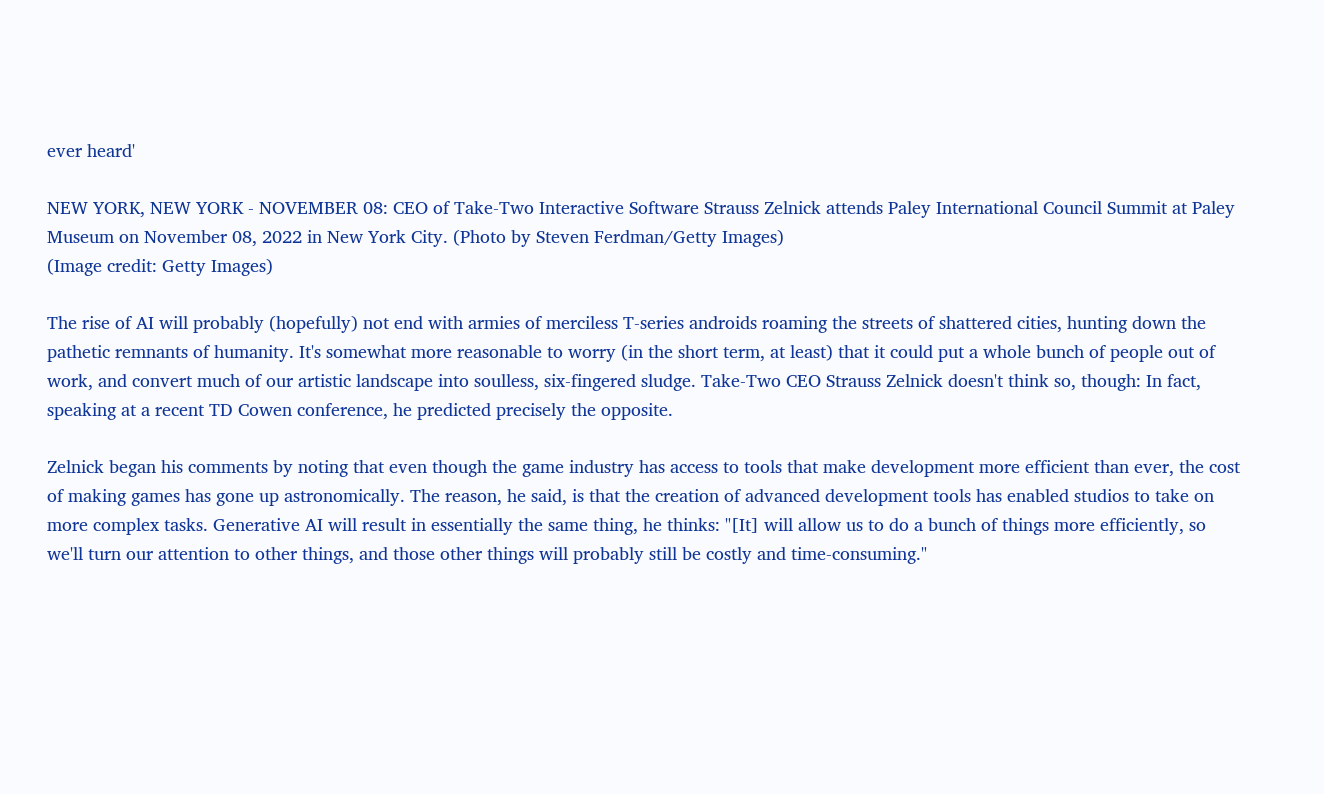ever heard'

NEW YORK, NEW YORK - NOVEMBER 08: CEO of Take-Two Interactive Software Strauss Zelnick attends Paley International Council Summit at Paley Museum on November 08, 2022 in New York City. (Photo by Steven Ferdman/Getty Images)
(Image credit: Getty Images)

The rise of AI will probably (hopefully) not end with armies of merciless T-series androids roaming the streets of shattered cities, hunting down the pathetic remnants of humanity. It's somewhat more reasonable to worry (in the short term, at least) that it could put a whole bunch of people out of work, and convert much of our artistic landscape into soulless, six-fingered sludge. Take-Two CEO Strauss Zelnick doesn't think so, though: In fact, speaking at a recent TD Cowen conference, he predicted precisely the opposite.

Zelnick began his comments by noting that even though the game industry has access to tools that make development more efficient than ever, the cost of making games has gone up astronomically. The reason, he said, is that the creation of advanced development tools has enabled studios to take on more complex tasks. Generative AI will result in essentially the same thing, he thinks: "[It] will allow us to do a bunch of things more efficiently, so we'll turn our attention to other things, and those other things will probably still be costly and time-consuming."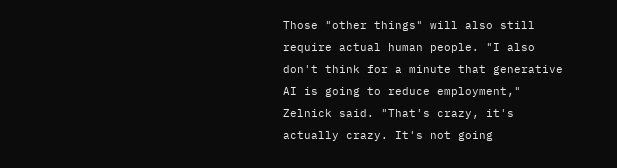Those "other things" will also still require actual human people. "I also don't think for a minute that generative AI is going to reduce employment," Zelnick said. "That's crazy, it's actually crazy. It's not going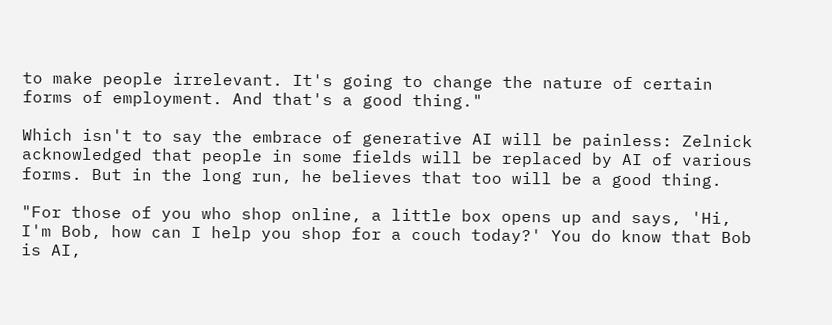to make people irrelevant. It's going to change the nature of certain forms of employment. And that's a good thing."

Which isn't to say the embrace of generative AI will be painless: Zelnick acknowledged that people in some fields will be replaced by AI of various forms. But in the long run, he believes that too will be a good thing.

"For those of you who shop online, a little box opens up and says, 'Hi, I'm Bob, how can I help you shop for a couch today?' You do know that Bob is AI,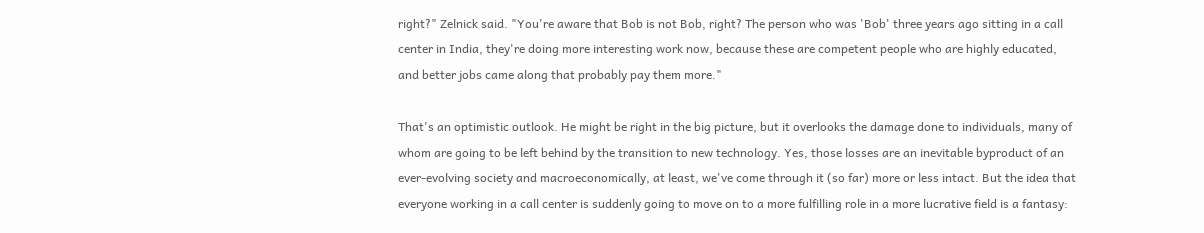right?" Zelnick said. "You're aware that Bob is not Bob, right? The person who was 'Bob' three years ago sitting in a call center in India, they're doing more interesting work now, because these are competent people who are highly educated, and better jobs came along that probably pay them more."

That's an optimistic outlook. He might be right in the big picture, but it overlooks the damage done to individuals, many of whom are going to be left behind by the transition to new technology. Yes, those losses are an inevitable byproduct of an ever-evolving society and macroeconomically, at least, we've come through it (so far) more or less intact. But the idea that everyone working in a call center is suddenly going to move on to a more fulfilling role in a more lucrative field is a fantasy: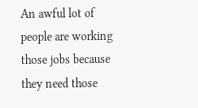An awful lot of people are working those jobs because they need those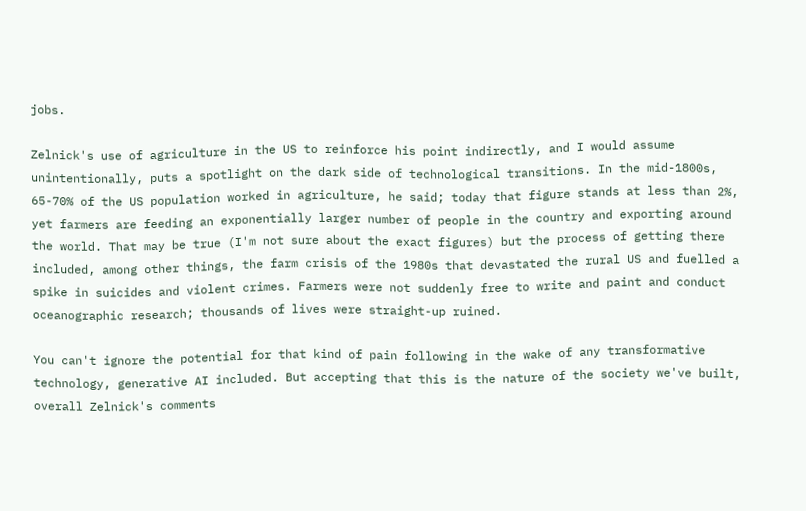jobs.

Zelnick's use of agriculture in the US to reinforce his point indirectly, and I would assume unintentionally, puts a spotlight on the dark side of technological transitions. In the mid-1800s, 65-70% of the US population worked in agriculture, he said; today that figure stands at less than 2%, yet farmers are feeding an exponentially larger number of people in the country and exporting around the world. That may be true (I'm not sure about the exact figures) but the process of getting there included, among other things, the farm crisis of the 1980s that devastated the rural US and fuelled a spike in suicides and violent crimes. Farmers were not suddenly free to write and paint and conduct oceanographic research; thousands of lives were straight-up ruined.

You can't ignore the potential for that kind of pain following in the wake of any transformative technology, generative AI included. But accepting that this is the nature of the society we've built, overall Zelnick's comments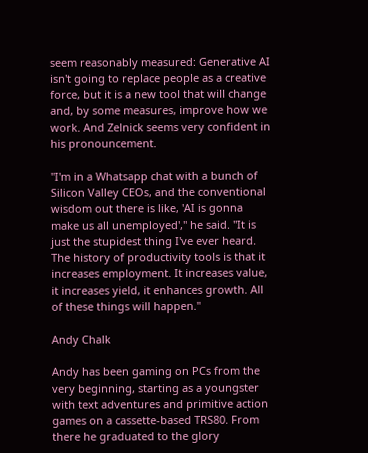seem reasonably measured: Generative AI isn't going to replace people as a creative force, but it is a new tool that will change and, by some measures, improve how we work. And Zelnick seems very confident in his pronouncement.

"I'm in a Whatsapp chat with a bunch of Silicon Valley CEOs, and the conventional wisdom out there is like, 'AI is gonna make us all unemployed'," he said. "It is just the stupidest thing I've ever heard. The history of productivity tools is that it increases employment. It increases value, it increases yield, it enhances growth. All of these things will happen."

Andy Chalk

Andy has been gaming on PCs from the very beginning, starting as a youngster with text adventures and primitive action games on a cassette-based TRS80. From there he graduated to the glory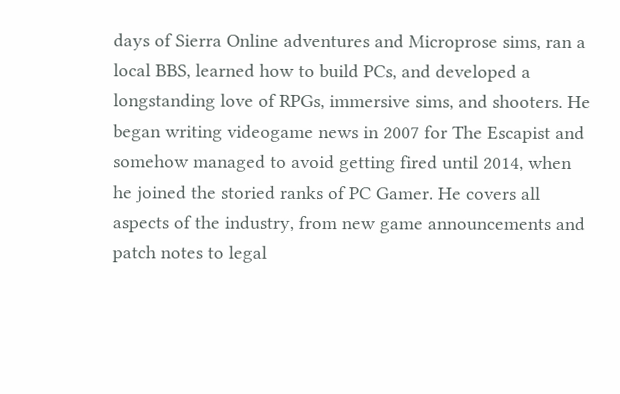days of Sierra Online adventures and Microprose sims, ran a local BBS, learned how to build PCs, and developed a longstanding love of RPGs, immersive sims, and shooters. He began writing videogame news in 2007 for The Escapist and somehow managed to avoid getting fired until 2014, when he joined the storied ranks of PC Gamer. He covers all aspects of the industry, from new game announcements and patch notes to legal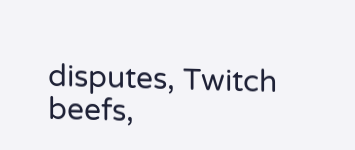disputes, Twitch beefs,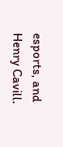esports, and Henry Cavill.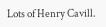Lots of Henry Cavill.